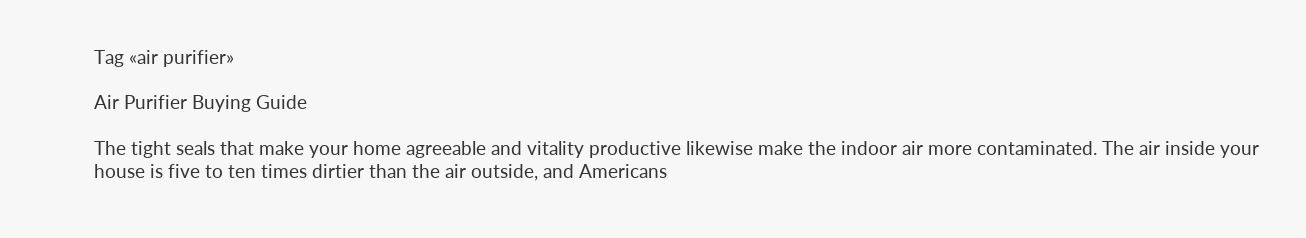Tag «air purifier»

Air Purifier Buying Guide

The tight seals that make your home agreeable and vitality productive likewise make the indoor air more contaminated. The air inside your house is five to ten times dirtier than the air outside, and Americans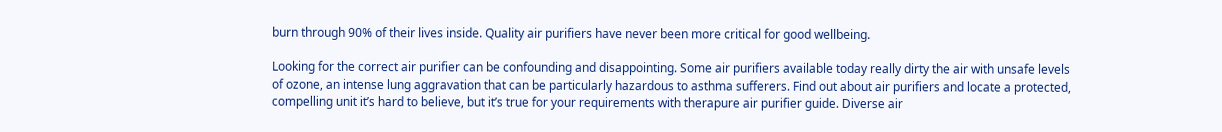burn through 90% of their lives inside. Quality air purifiers have never been more critical for good wellbeing.

Looking for the correct air purifier can be confounding and disappointing. Some air purifiers available today really dirty the air with unsafe levels of ozone, an intense lung aggravation that can be particularly hazardous to asthma sufferers. Find out about air purifiers and locate a protected, compelling unit it’s hard to believe, but it’s true for your requirements with therapure air purifier guide. Diverse air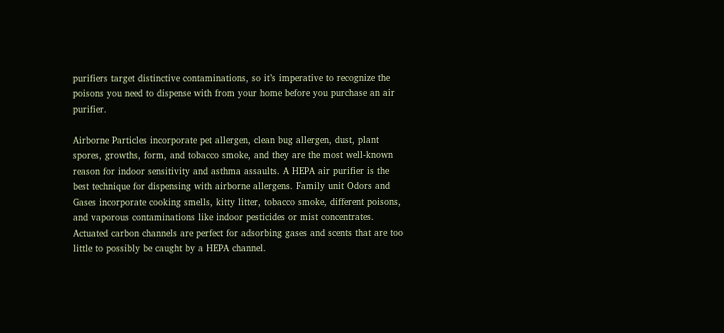purifiers target distinctive contaminations, so it’s imperative to recognize the poisons you need to dispense with from your home before you purchase an air purifier.

Airborne Particles incorporate pet allergen, clean bug allergen, dust, plant spores, growths, form, and tobacco smoke, and they are the most well-known reason for indoor sensitivity and asthma assaults. A HEPA air purifier is the best technique for dispensing with airborne allergens. Family unit Odors and Gases incorporate cooking smells, kitty litter, tobacco smoke, different poisons, and vaporous contaminations like indoor pesticides or mist concentrates. Actuated carbon channels are perfect for adsorbing gases and scents that are too little to possibly be caught by a HEPA channel.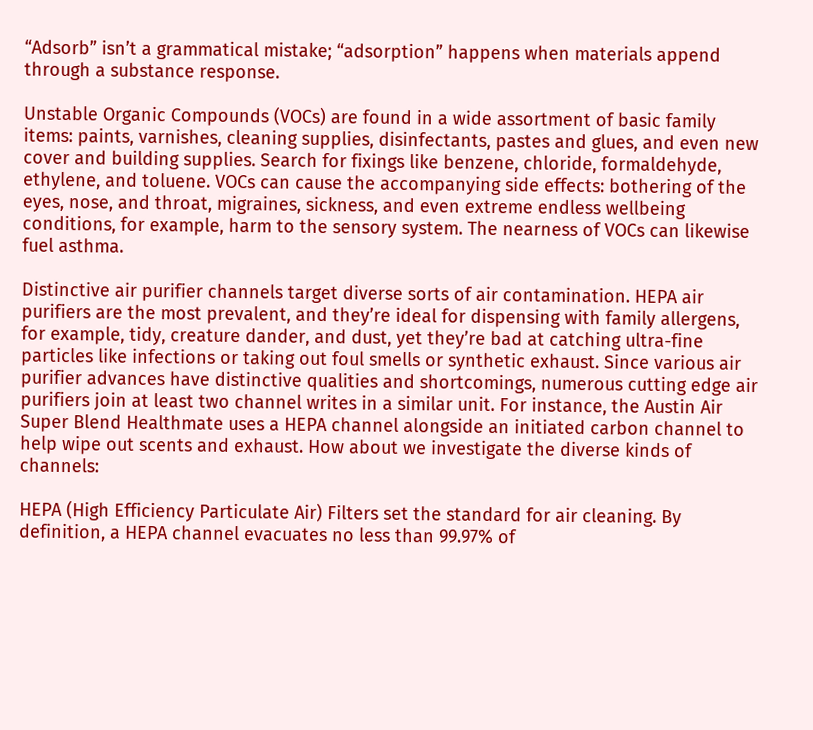“Adsorb” isn’t a grammatical mistake; “adsorption” happens when materials append through a substance response.

Unstable Organic Compounds (VOCs) are found in a wide assortment of basic family items: paints, varnishes, cleaning supplies, disinfectants, pastes and glues, and even new cover and building supplies. Search for fixings like benzene, chloride, formaldehyde, ethylene, and toluene. VOCs can cause the accompanying side effects: bothering of the eyes, nose, and throat, migraines, sickness, and even extreme endless wellbeing conditions, for example, harm to the sensory system. The nearness of VOCs can likewise fuel asthma.

Distinctive air purifier channels target diverse sorts of air contamination. HEPA air purifiers are the most prevalent, and they’re ideal for dispensing with family allergens, for example, tidy, creature dander, and dust, yet they’re bad at catching ultra-fine particles like infections or taking out foul smells or synthetic exhaust. Since various air purifier advances have distinctive qualities and shortcomings, numerous cutting edge air purifiers join at least two channel writes in a similar unit. For instance, the Austin Air Super Blend Healthmate uses a HEPA channel alongside an initiated carbon channel to help wipe out scents and exhaust. How about we investigate the diverse kinds of channels:

HEPA (High Efficiency Particulate Air) Filters set the standard for air cleaning. By definition, a HEPA channel evacuates no less than 99.97% of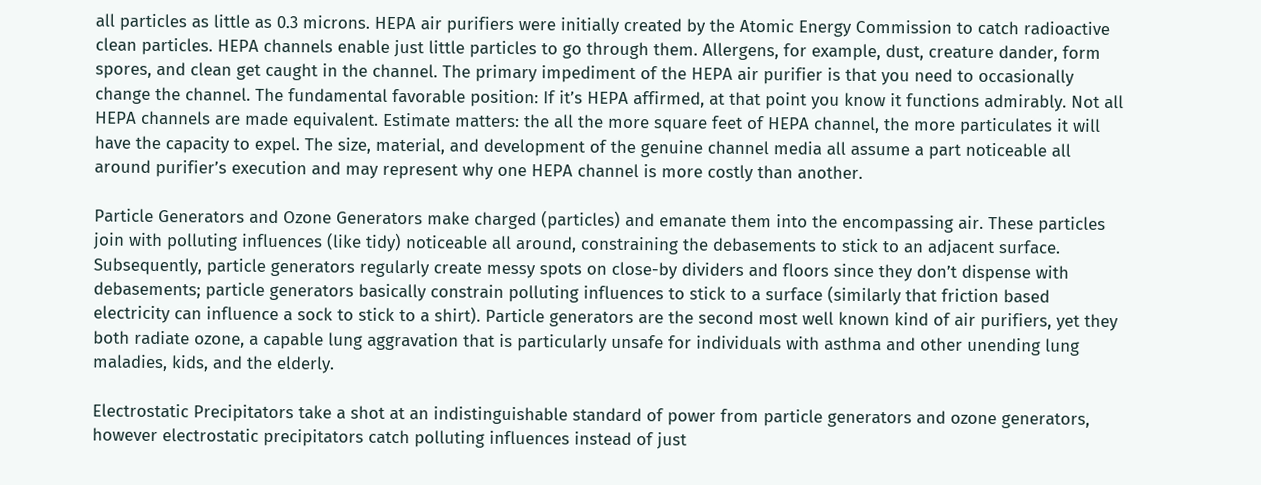all particles as little as 0.3 microns. HEPA air purifiers were initially created by the Atomic Energy Commission to catch radioactive clean particles. HEPA channels enable just little particles to go through them. Allergens, for example, dust, creature dander, form spores, and clean get caught in the channel. The primary impediment of the HEPA air purifier is that you need to occasionally change the channel. The fundamental favorable position: If it’s HEPA affirmed, at that point you know it functions admirably. Not all HEPA channels are made equivalent. Estimate matters: the all the more square feet of HEPA channel, the more particulates it will have the capacity to expel. The size, material, and development of the genuine channel media all assume a part noticeable all around purifier’s execution and may represent why one HEPA channel is more costly than another.

Particle Generators and Ozone Generators make charged (particles) and emanate them into the encompassing air. These particles join with polluting influences (like tidy) noticeable all around, constraining the debasements to stick to an adjacent surface. Subsequently, particle generators regularly create messy spots on close-by dividers and floors since they don’t dispense with debasements; particle generators basically constrain polluting influences to stick to a surface (similarly that friction based electricity can influence a sock to stick to a shirt). Particle generators are the second most well known kind of air purifiers, yet they both radiate ozone, a capable lung aggravation that is particularly unsafe for individuals with asthma and other unending lung maladies, kids, and the elderly.

Electrostatic Precipitators take a shot at an indistinguishable standard of power from particle generators and ozone generators, however electrostatic precipitators catch polluting influences instead of just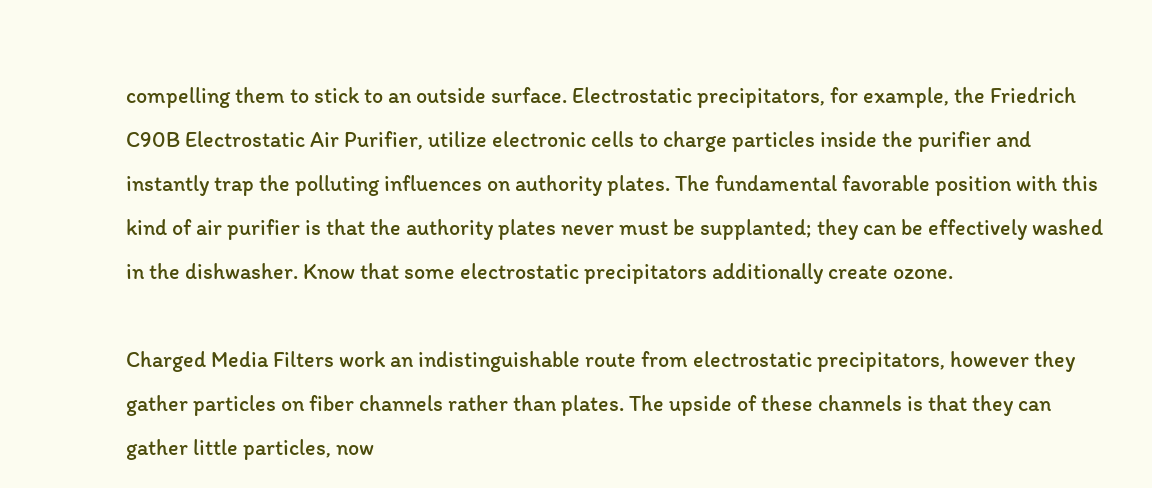compelling them to stick to an outside surface. Electrostatic precipitators, for example, the Friedrich C90B Electrostatic Air Purifier, utilize electronic cells to charge particles inside the purifier and instantly trap the polluting influences on authority plates. The fundamental favorable position with this kind of air purifier is that the authority plates never must be supplanted; they can be effectively washed in the dishwasher. Know that some electrostatic precipitators additionally create ozone.

Charged Media Filters work an indistinguishable route from electrostatic precipitators, however they gather particles on fiber channels rather than plates. The upside of these channels is that they can gather little particles, now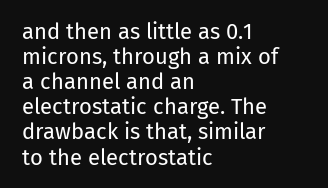and then as little as 0.1 microns, through a mix of a channel and an electrostatic charge. The drawback is that, similar to the electrostatic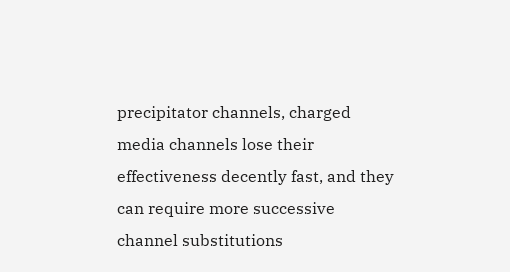precipitator channels, charged media channels lose their effectiveness decently fast, and they can require more successive channel substitutions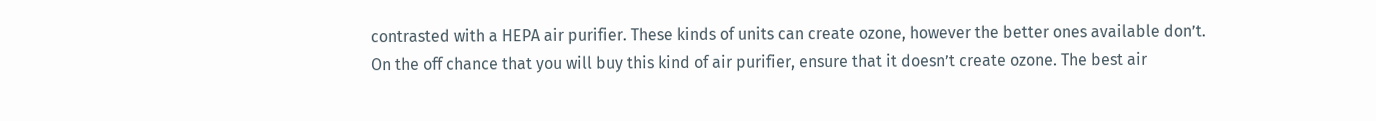contrasted with a HEPA air purifier. These kinds of units can create ozone, however the better ones available don’t. On the off chance that you will buy this kind of air purifier, ensure that it doesn’t create ozone. The best air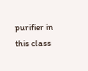purifier in this class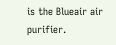is the Blueair air purifier.